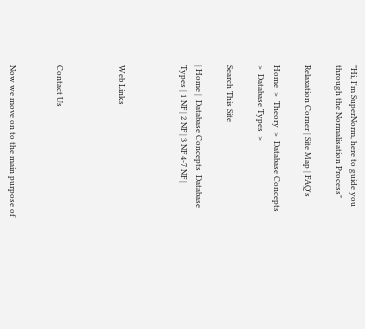"Hi, I'm SuperNorm, here to guide you through the Normalisation Process"

Relaxation Corner | Site Map | FAQ's

Home  >  Theory  >  Database Concepts  >  Database Types  >

Search This Site

| Home |  Database Concepts  Database Types | 1 NF | 2 NF | 3 NF 4-7 NF |



Web Links



Contact Us


Now we move on to the main purpose of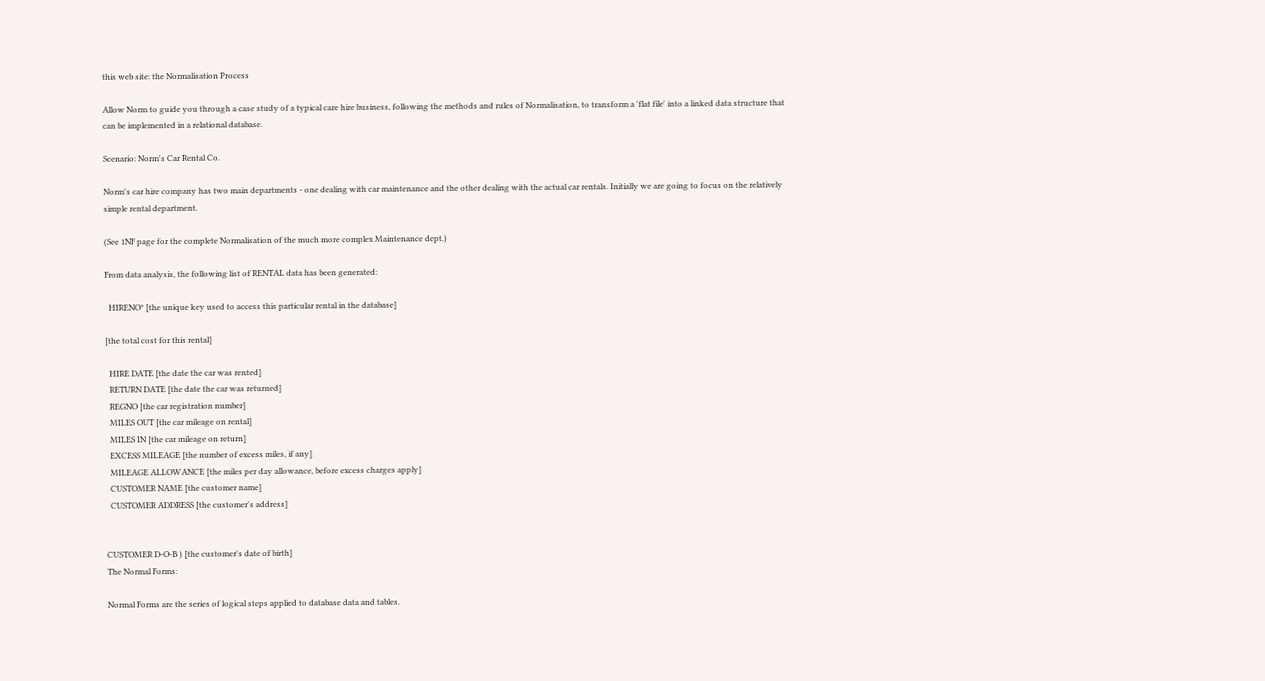this web site: the Normalisation Process

Allow Norm to guide you through a case study of a typical care hire business, following the methods and rules of Normalisation, to transform a 'flat file' into a linked data structure that can be implemented in a relational database.

Scenario: Norm's Car Rental Co.

Norm's car hire company has two main departments - one dealing with car maintenance and the other dealing with the actual car rentals. Initially we are going to focus on the relatively simple rental department.

(See 1NF page for the complete Normalisation of the much more complex Maintenance dept.)

From data analysis, the following list of RENTAL data has been generated:

  HIRENO* [the unique key used to access this particular rental in the database]

[the total cost for this rental]

  HIRE DATE [the date the car was rented]
  RETURN DATE [the date the car was returned]
  REGNO [the car registration number]
  MILES OUT [the car mileage on rental]
  MILES IN [the car mileage on return]
  EXCESS MILEAGE [the number of excess miles, if any]
  MILEAGE ALLOWANCE [the miles per day allowance, before excess charges apply]
  CUSTOMER NAME [the customer name]
  CUSTOMER ADDRESS [the customer's address]


CUSTOMER D-O-B ) [the customer's date of birth]
The Normal Forms:

Normal Forms are the series of logical steps applied to database data and tables.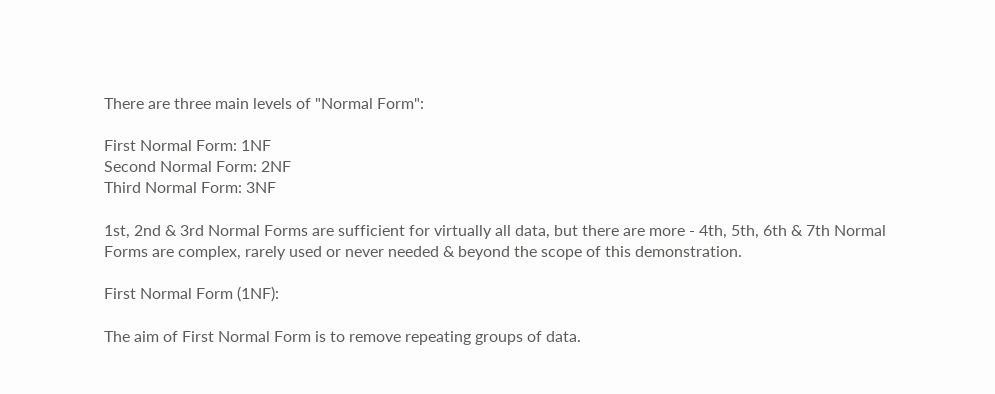There are three main levels of "Normal Form":

First Normal Form: 1NF
Second Normal Form: 2NF
Third Normal Form: 3NF

1st, 2nd & 3rd Normal Forms are sufficient for virtually all data, but there are more - 4th, 5th, 6th & 7th Normal Forms are complex, rarely used or never needed & beyond the scope of this demonstration.

First Normal Form (1NF):

The aim of First Normal Form is to remove repeating groups of data.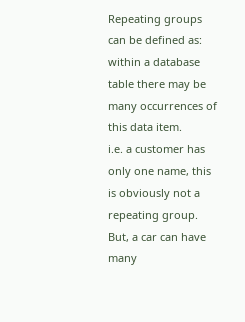Repeating groups can be defined as: within a database table there may be many occurrences of this data item.
i.e. a customer has only one name, this is obviously not a repeating group. But, a car can have many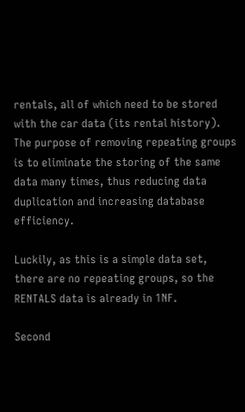rentals, all of which need to be stored with the car data (its rental history). The purpose of removing repeating groups is to eliminate the storing of the same data many times, thus reducing data duplication and increasing database efficiency.

Luckily, as this is a simple data set, there are no repeating groups, so the RENTALS data is already in 1NF.

Second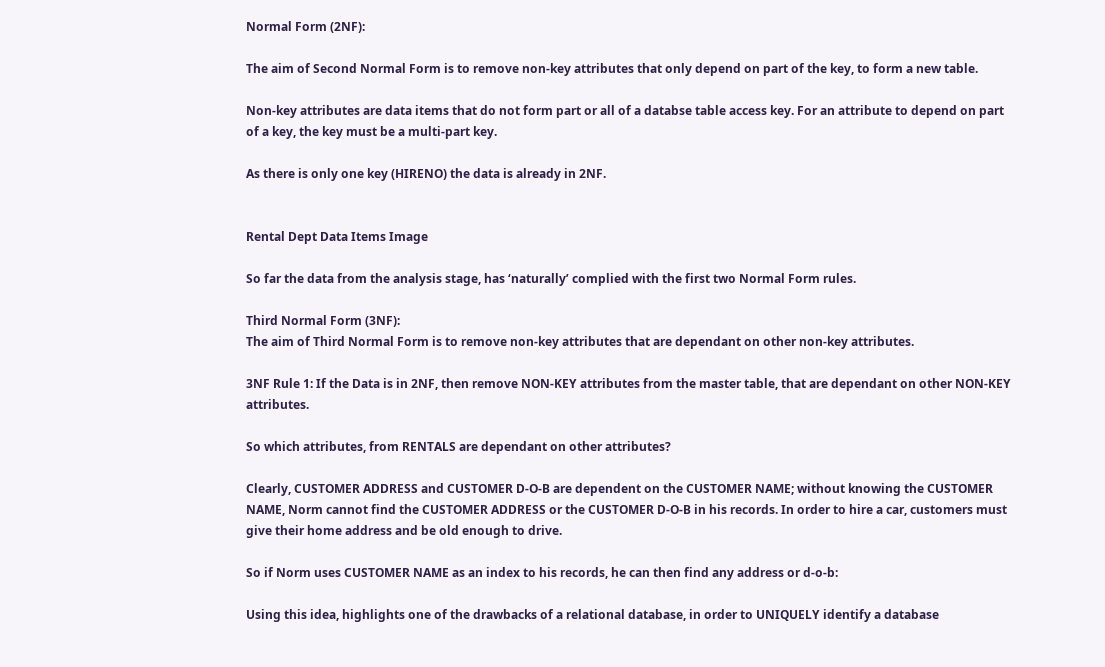Normal Form (2NF):

The aim of Second Normal Form is to remove non-key attributes that only depend on part of the key, to form a new table.

Non-key attributes are data items that do not form part or all of a databse table access key. For an attribute to depend on part of a key, the key must be a multi-part key.

As there is only one key (HIRENO) the data is already in 2NF.


Rental Dept Data Items Image

So far the data from the analysis stage, has ‘naturally’ complied with the first two Normal Form rules.

Third Normal Form (3NF):
The aim of Third Normal Form is to remove non-key attributes that are dependant on other non-key attributes.

3NF Rule 1: If the Data is in 2NF, then remove NON-KEY attributes from the master table, that are dependant on other NON-KEY attributes.

So which attributes, from RENTALS are dependant on other attributes?

Clearly, CUSTOMER ADDRESS and CUSTOMER D-O-B are dependent on the CUSTOMER NAME; without knowing the CUSTOMER NAME, Norm cannot find the CUSTOMER ADDRESS or the CUSTOMER D-O-B in his records. In order to hire a car, customers must give their home address and be old enough to drive.

So if Norm uses CUSTOMER NAME as an index to his records, he can then find any address or d-o-b:

Using this idea, highlights one of the drawbacks of a relational database, in order to UNIQUELY identify a database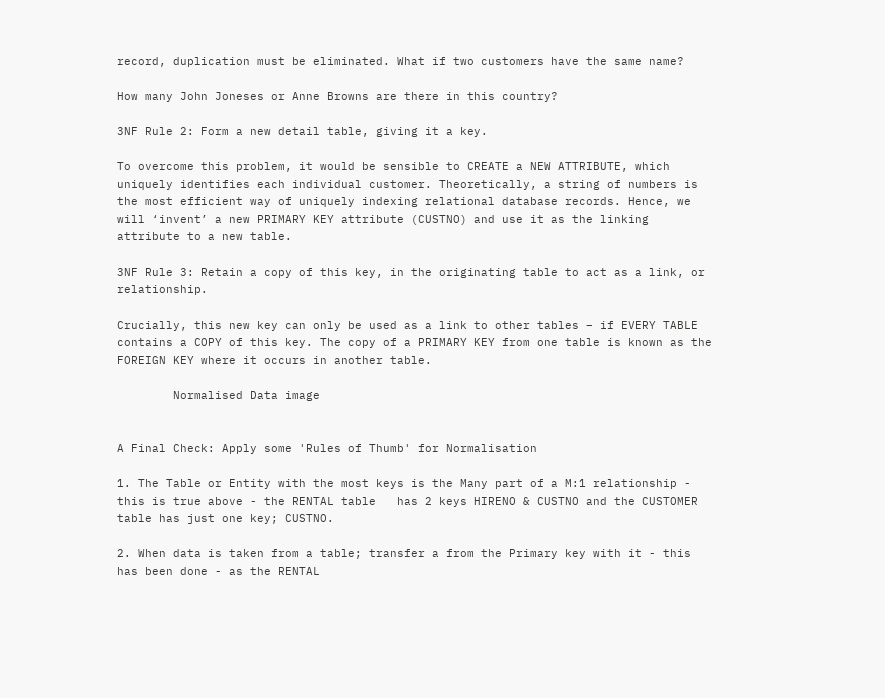record, duplication must be eliminated. What if two customers have the same name?

How many John Joneses or Anne Browns are there in this country?

3NF Rule 2: Form a new detail table, giving it a key.

To overcome this problem, it would be sensible to CREATE a NEW ATTRIBUTE, which uniquely identifies each individual customer. Theoretically, a string of numbers is the most efficient way of uniquely indexing relational database records. Hence, we will ‘invent’ a new PRIMARY KEY attribute (CUSTNO) and use it as the linking attribute to a new table.

3NF Rule 3: Retain a copy of this key, in the originating table to act as a link, or relationship.

Crucially, this new key can only be used as a link to other tables – if EVERY TABLE contains a COPY of this key. The copy of a PRIMARY KEY from one table is known as the FOREIGN KEY where it occurs in another table.

        Normalised Data image


A Final Check: Apply some 'Rules of Thumb' for Normalisation

1. The Table or Entity with the most keys is the Many part of a M:1 relationship - this is true above - the RENTAL table   has 2 keys HIRENO & CUSTNO and the CUSTOMER table has just one key; CUSTNO.

2. When data is taken from a table; transfer a from the Primary key with it - this has been done - as the RENTAL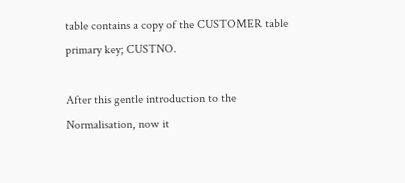table contains a copy of the CUSTOMER table primary key; CUSTNO.

After this gentle introduction to the Normalisation, now it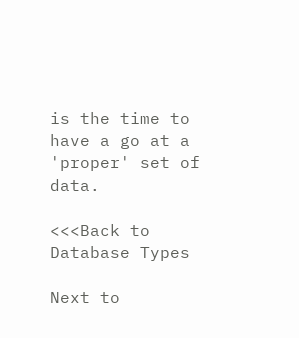is the time to have a go at a 'proper' set of data.

<<<Back to Database Types

Next to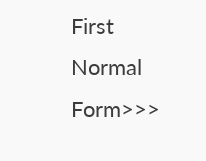First Normal Form>>>